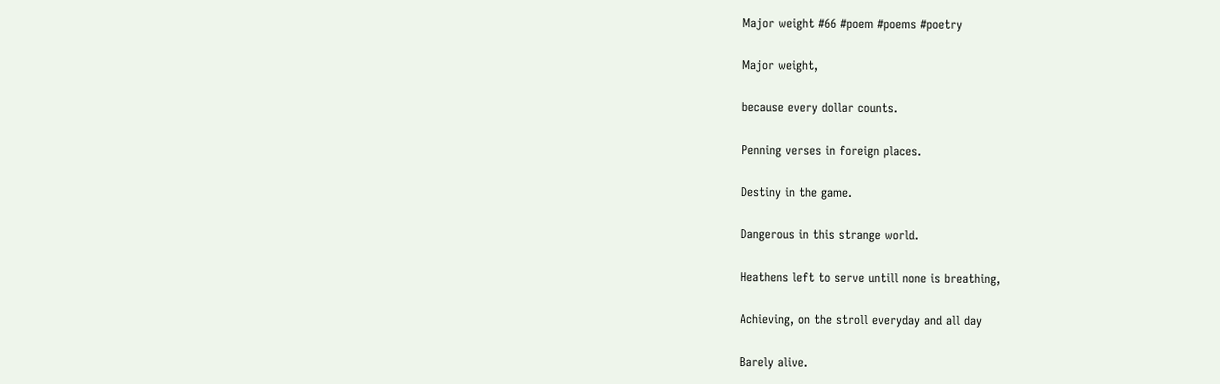Major weight #66 #poem #poems #poetry

Major weight,

because every dollar counts.

Penning verses in foreign places.

Destiny in the game.

Dangerous in this strange world.

Heathens left to serve untill none is breathing,

Achieving, on the stroll everyday and all day

Barely alive.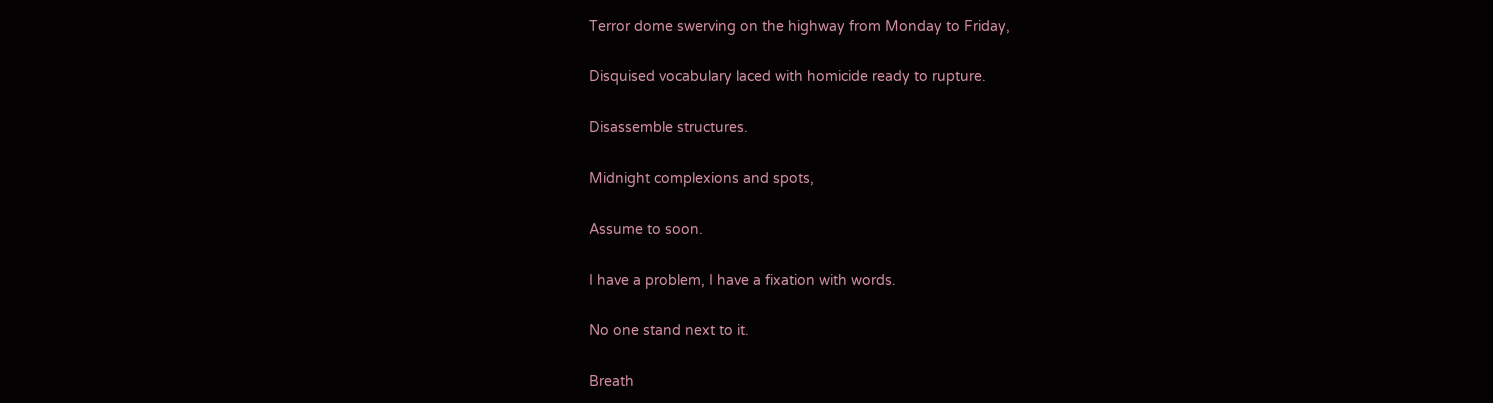Terror dome swerving on the highway from Monday to Friday,

Disquised vocabulary laced with homicide ready to rupture.

Disassemble structures.

Midnight complexions and spots,

Assume to soon.

I have a problem, I have a fixation with words.

No one stand next to it.

Breath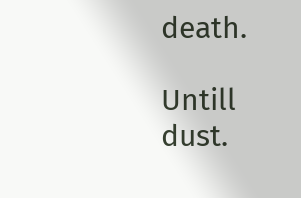death.

Untill dust.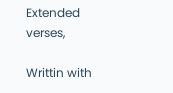Extended verses,

Writtin with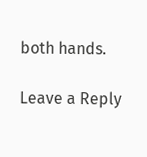both hands.

Leave a Reply